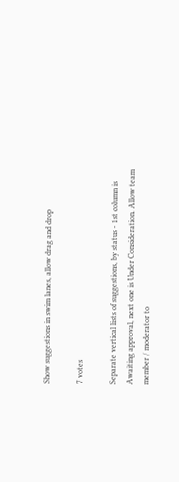Show suggestions in swim lanes, allow drag and drop

7 votes

Separate vertical lists of suggestions, by status - 1st column is Awaiting approval, next one is Under Consideration. Allow team member / moderator to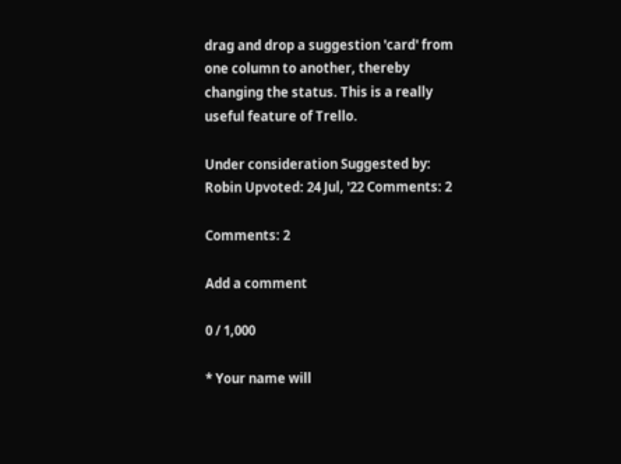drag and drop a suggestion 'card' from one column to another, thereby changing the status. This is a really useful feature of Trello.

Under consideration Suggested by: Robin Upvoted: 24 Jul, '22 Comments: 2

Comments: 2

Add a comment

0 / 1,000

* Your name will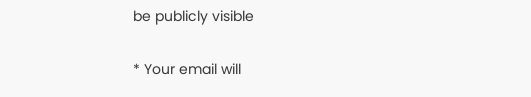be publicly visible

* Your email will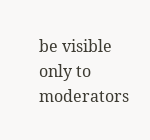be visible only to moderators